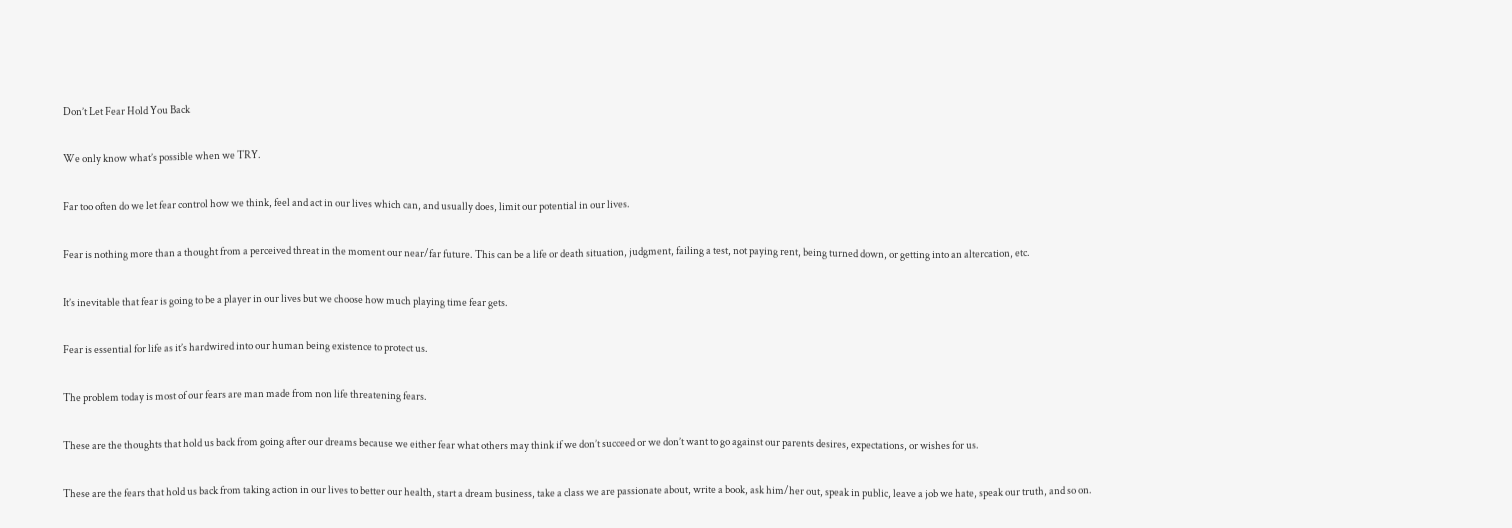Don’t Let Fear Hold You Back

We only know what’s possible when we TRY.

Far too often do we let fear control how we think, feel and act in our lives which can, and usually does, limit our potential in our lives.

Fear is nothing more than a thought from a perceived threat in the moment our near/far future. This can be a life or death situation, judgment, failing a test, not paying rent, being turned down, or getting into an altercation, etc.

It’s inevitable that fear is going to be a player in our lives but we choose how much playing time fear gets.

Fear is essential for life as it’s hardwired into our human being existence to protect us.

The problem today is most of our fears are man made from non life threatening fears.

These are the thoughts that hold us back from going after our dreams because we either fear what others may think if we don’t succeed or we don’t want to go against our parents desires, expectations, or wishes for us.

These are the fears that hold us back from taking action in our lives to better our health, start a dream business, take a class we are passionate about, write a book, ask him/her out, speak in public, leave a job we hate, speak our truth, and so on.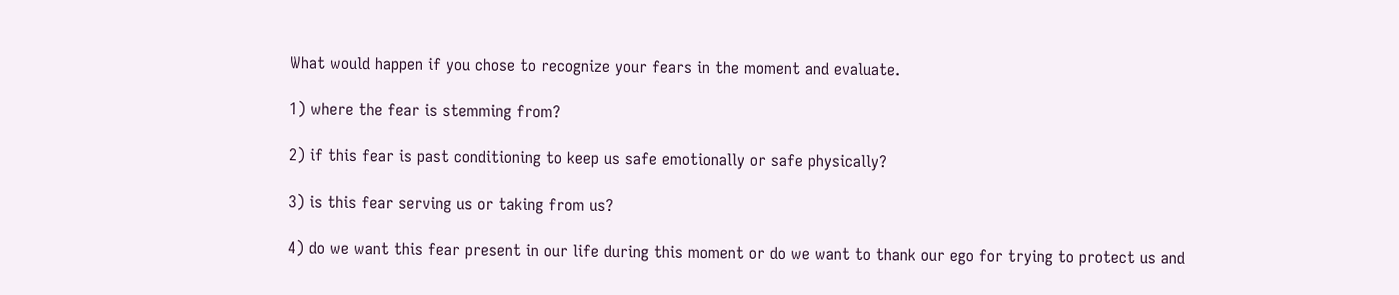What would happen if you chose to recognize your fears in the moment and evaluate.

1) where the fear is stemming from?

2) if this fear is past conditioning to keep us safe emotionally or safe physically?

3) is this fear serving us or taking from us?

4) do we want this fear present in our life during this moment or do we want to thank our ego for trying to protect us and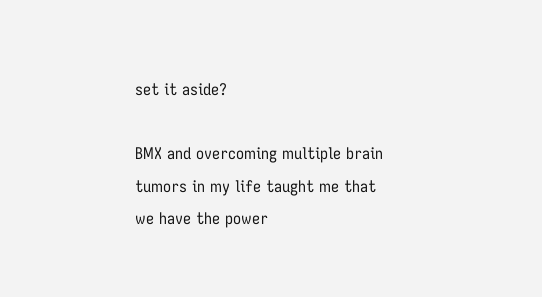set it aside?

BMX and overcoming multiple brain tumors in my life taught me that we have the power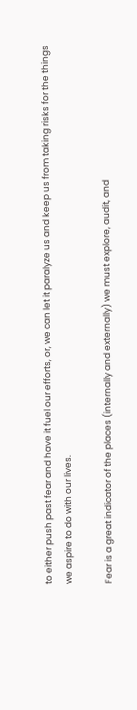to either push past fear and have it fuel our efforts, or, we can let it paralyze us and keep us from taking risks for the things we aspire to do with our lives.

Fear is a great indicator of the places (internally and externally) we must explore, audit, and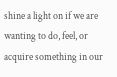shine a light on if we are wanting to do, feel, or acquire something in our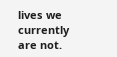lives we currently are not.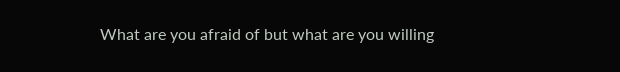What are you afraid of but what are you willing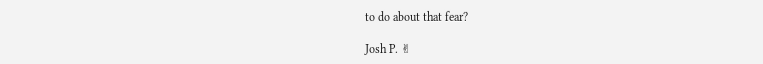to do about that fear?

Josh P. ✌